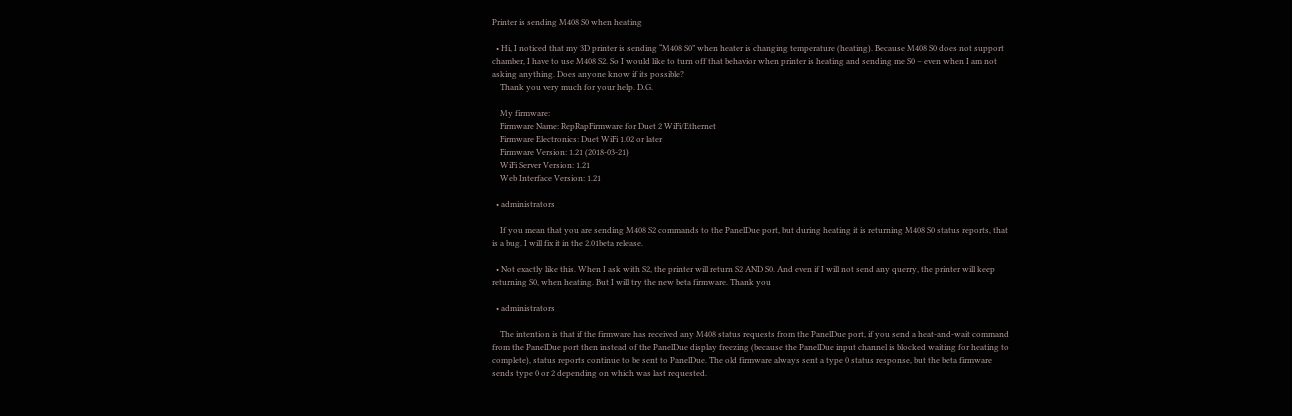Printer is sending M408 S0 when heating

  • Hi, I noticed that my 3D printer is sending “M408 S0” when heater is changing temperature (heating). Because M408 S0 does not support chamber, I have to use M408 S2. So I would like to turn off that behavior when printer is heating and sending me S0 – even when I am not asking anything. Does anyone know if its possible?
    Thank you very much for your help. D.G.

    My firmware:
    Firmware Name: RepRapFirmware for Duet 2 WiFi/Ethernet
    Firmware Electronics: Duet WiFi 1.02 or later
    Firmware Version: 1.21 (2018-03-21)
    WiFi Server Version: 1.21
    Web Interface Version: 1.21

  • administrators

    If you mean that you are sending M408 S2 commands to the PanelDue port, but during heating it is returning M408 S0 status reports, that is a bug. I will fix it in the 2.01beta release.

  • Not exactly like this. When I ask with S2, the printer will return S2 AND S0. And even if I will not send any querry, the printer will keep returning S0, when heating. But I will try the new beta firmware. Thank you

  • administrators

    The intention is that if the firmware has received any M408 status requests from the PanelDue port, if you send a heat-and-wait command from the PanelDue port then instead of the PanelDue display freezing (because the PanelDue input channel is blocked waiting for heating to complete), status reports continue to be sent to PanelDue. The old firmware always sent a type 0 status response, but the beta firmware sends type 0 or 2 depending on which was last requested.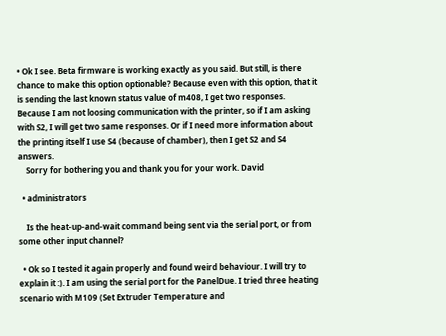• Ok I see. Beta firmware is working exactly as you said. But still, is there chance to make this option optionable? Because even with this option, that it is sending the last known status value of m408, I get two responses. Because I am not loosing communication with the printer, so if I am asking with S2, I will get two same responses. Or if I need more information about the printing itself I use S4 (because of chamber), then I get S2 and S4 answers.
    Sorry for bothering you and thank you for your work. David

  • administrators

    Is the heat-up-and-wait command being sent via the serial port, or from some other input channel?

  • Ok so I tested it again properly and found weird behaviour. I will try to explain it :). I am using the serial port for the PanelDue. I tried three heating scenario with M109 (Set Extruder Temperature and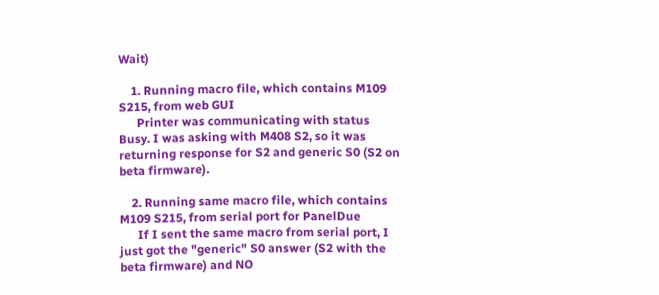Wait)

    1. Running macro file, which contains M109 S215, from web GUI
      Printer was communicating with status Busy. I was asking with M408 S2, so it was returning response for S2 and generic S0 (S2 on beta firmware).

    2. Running same macro file, which contains M109 S215, from serial port for PanelDue
      If I sent the same macro from serial port, I just got the "generic" S0 answer (S2 with the beta firmware) and NO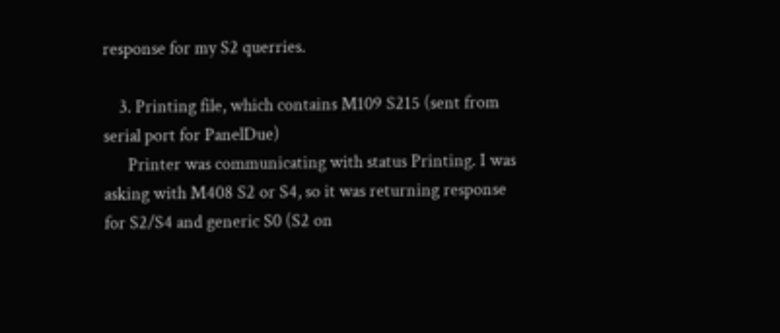response for my S2 querries.

    3. Printing file, which contains M109 S215 (sent from serial port for PanelDue)
      Printer was communicating with status Printing. I was asking with M408 S2 or S4, so it was returning response for S2/S4 and generic S0 (S2 on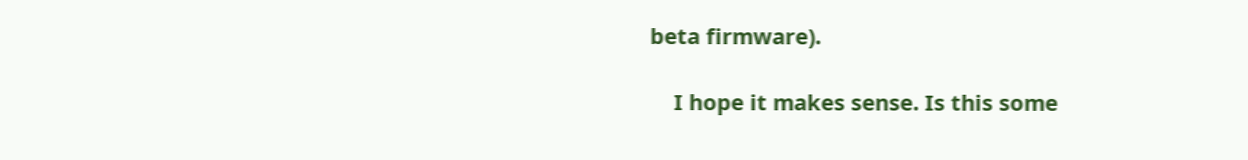beta firmware).

    I hope it makes sense. Is this some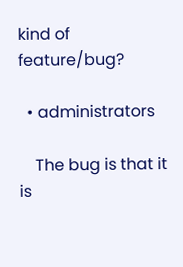kind of feature/bug?

  • administrators

    The bug is that it is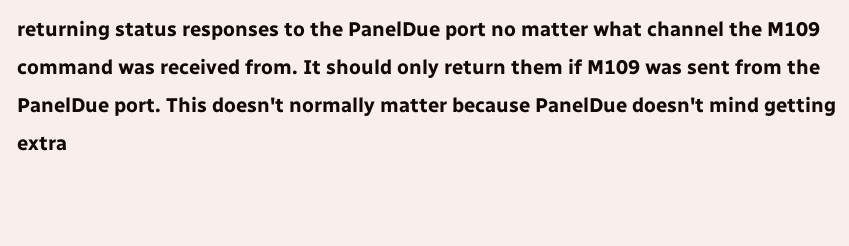returning status responses to the PanelDue port no matter what channel the M109 command was received from. It should only return them if M109 was sent from the PanelDue port. This doesn't normally matter because PanelDue doesn't mind getting extra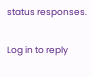status responses.

Log in to reply